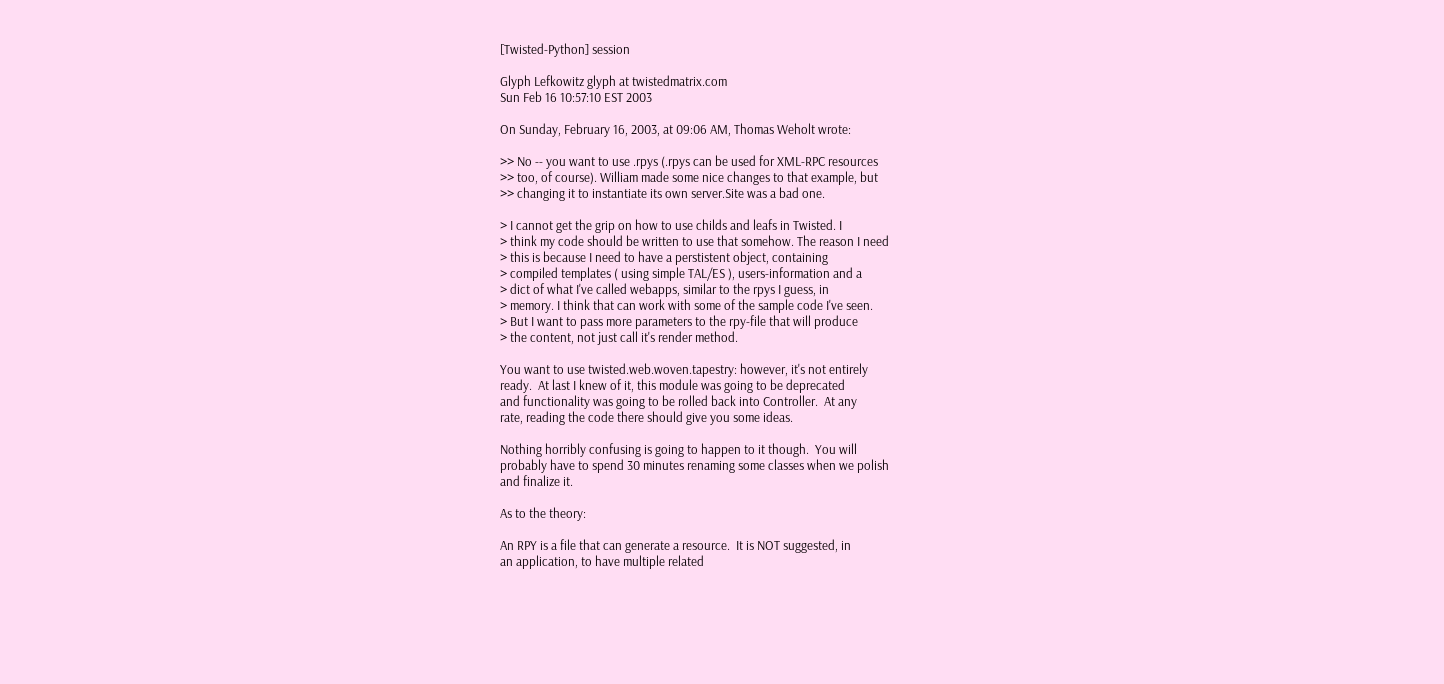[Twisted-Python] session

Glyph Lefkowitz glyph at twistedmatrix.com
Sun Feb 16 10:57:10 EST 2003

On Sunday, February 16, 2003, at 09:06 AM, Thomas Weholt wrote:

>> No -- you want to use .rpys (.rpys can be used for XML-RPC resources
>> too, of course). William made some nice changes to that example, but
>> changing it to instantiate its own server.Site was a bad one.

> I cannot get the grip on how to use childs and leafs in Twisted. I
> think my code should be written to use that somehow. The reason I need
> this is because I need to have a perstistent object, containing
> compiled templates ( using simple TAL/ES ), users-information and a
> dict of what I've called webapps, similar to the rpys I guess, in
> memory. I think that can work with some of the sample code I've seen.
> But I want to pass more parameters to the rpy-file that will produce
> the content, not just call it's render method.

You want to use twisted.web.woven.tapestry: however, it's not entirely
ready.  At last I knew of it, this module was going to be deprecated
and functionality was going to be rolled back into Controller.  At any
rate, reading the code there should give you some ideas.

Nothing horribly confusing is going to happen to it though.  You will
probably have to spend 30 minutes renaming some classes when we polish
and finalize it.

As to the theory:

An RPY is a file that can generate a resource.  It is NOT suggested, in
an application, to have multiple related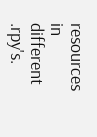resources in different .rpy's.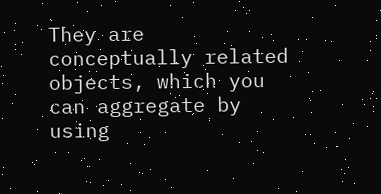They are conceptually related objects, which you can aggregate by
using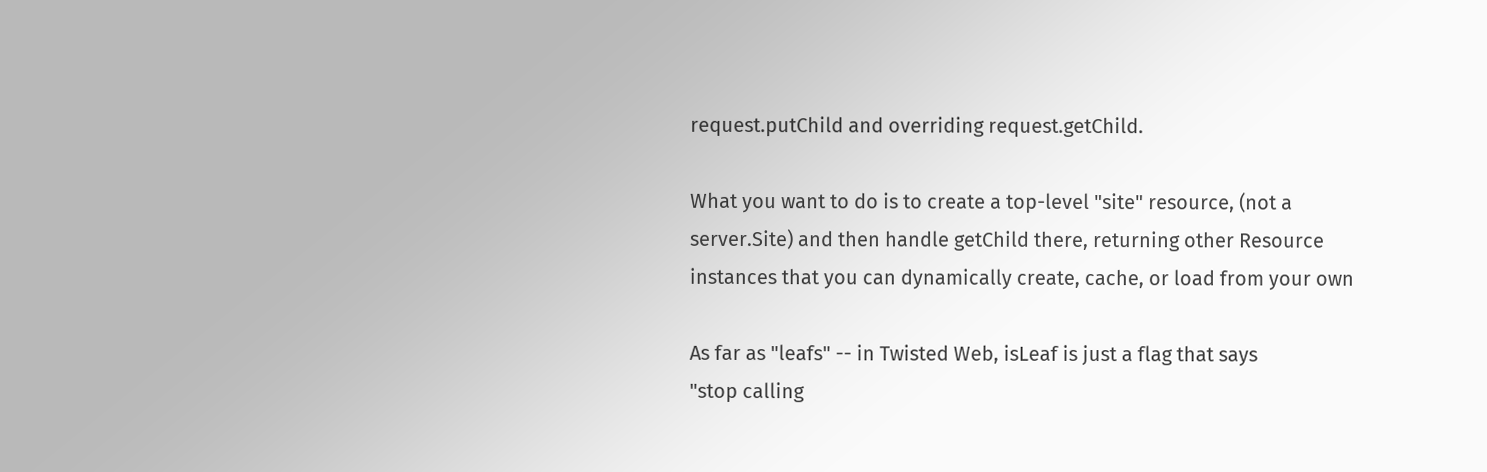request.putChild and overriding request.getChild.

What you want to do is to create a top-level "site" resource, (not a
server.Site) and then handle getChild there, returning other Resource
instances that you can dynamically create, cache, or load from your own

As far as "leafs" -- in Twisted Web, isLeaf is just a flag that says
"stop calling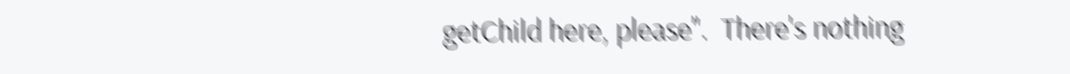getChild here, please".  There's nothing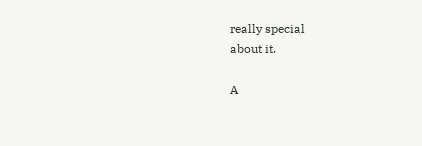really special
about it.

A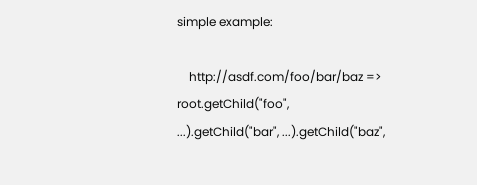simple example:

    http://asdf.com/foo/bar/baz => root.getChild("foo",
...).getChild("bar", ...).getChild("baz",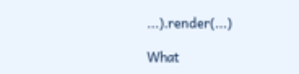...).render(...)

What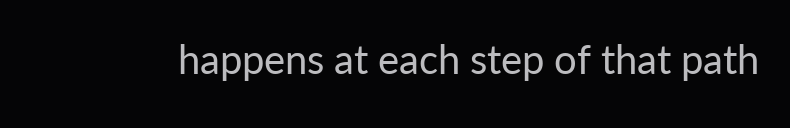happens at each step of that path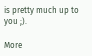is pretty much up to you ;).

More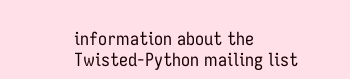information about the Twisted-Python mailing list